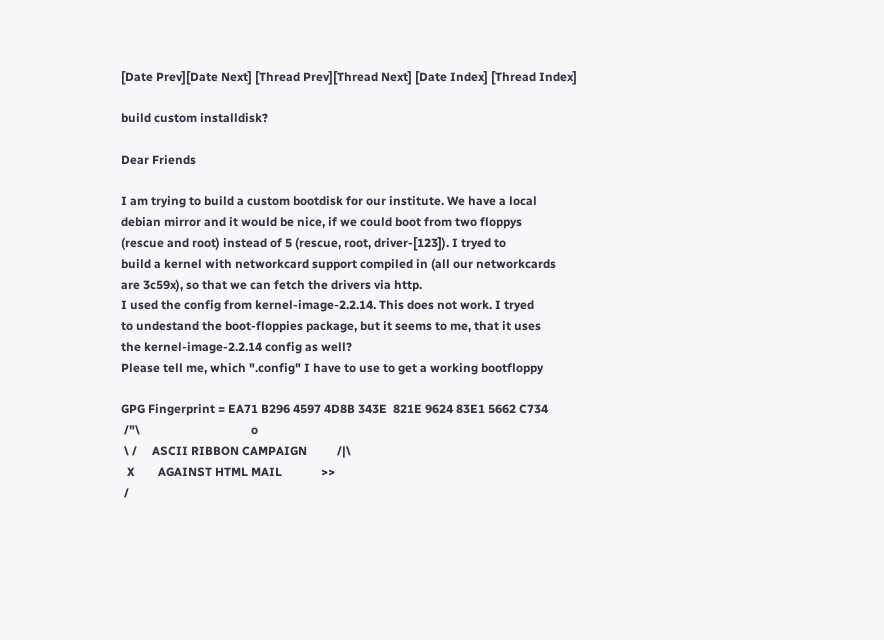[Date Prev][Date Next] [Thread Prev][Thread Next] [Date Index] [Thread Index]

build custom installdisk?

Dear Friends

I am trying to build a custom bootdisk for our institute. We have a local
debian mirror and it would be nice, if we could boot from two floppys
(rescue and root) instead of 5 (rescue, root, driver-[123]). I tryed to
build a kernel with networkcard support compiled in (all our networkcards
are 3c59x), so that we can fetch the drivers via http.
I used the config from kernel-image-2.2.14. This does not work. I tryed
to undestand the boot-floppies package, but it seems to me, that it uses
the kernel-image-2.2.14 config as well?
Please tell me, which ".config" I have to use to get a working bootfloppy

GPG Fingerprint = EA71 B296 4597 4D8B 343E  821E 9624 83E1 5662 C734
 /"\                                     o
 \ /     ASCII RIBBON CAMPAIGN          /|\
  X        AGAINST HTML MAIL             >>
 /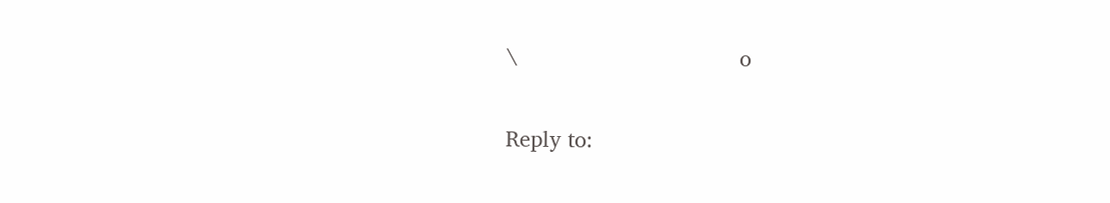\                                     o

Reply to: